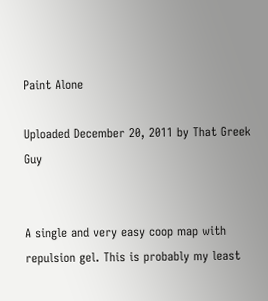Paint Alone

Uploaded December 20, 2011 by That Greek Guy


A single and very easy coop map with repulsion gel. This is probably my least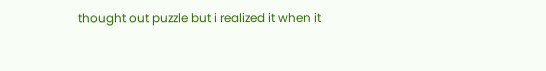thought out puzzle but i realized it when it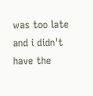was too late and i didn't have the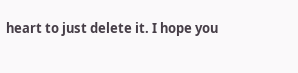heart to just delete it. I hope you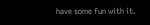have some fun with it.